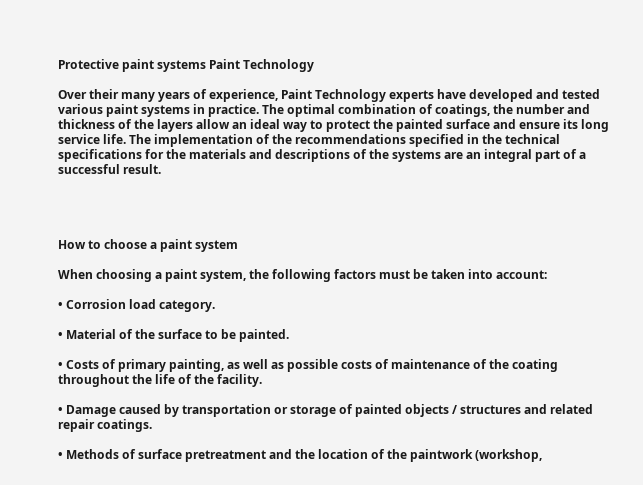Protective paint systems Paint Technology

Over their many years of experience, Paint Technology experts have developed and tested various paint systems in practice. The optimal combination of coatings, the number and thickness of the layers allow an ideal way to protect the painted surface and ensure its long service life. The implementation of the recommendations specified in the technical specifications for the materials and descriptions of the systems are an integral part of a successful result.




How to choose a paint system

When choosing a paint system, the following factors must be taken into account:

• Corrosion load category.

• Material of the surface to be painted.

• Costs of primary painting, as well as possible costs of maintenance of the coating throughout the life of the facility.

• Damage caused by transportation or storage of painted objects / structures and related repair coatings.

• Methods of surface pretreatment and the location of the paintwork (workshop,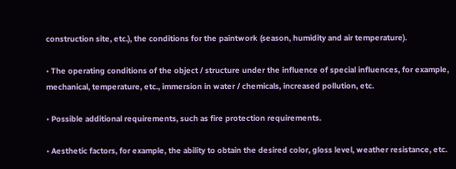construction site, etc.), the conditions for the paintwork (season, humidity and air temperature).

• The operating conditions of the object / structure under the influence of special influences, for example, mechanical, temperature, etc., immersion in water / chemicals, increased pollution, etc.

• Possible additional requirements, such as fire protection requirements.

• Aesthetic factors, for example, the ability to obtain the desired color, gloss level, weather resistance, etc.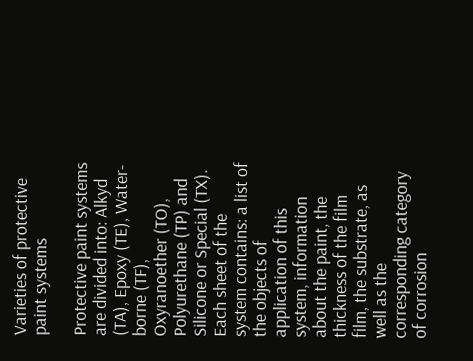Varieties of protective paint systems

Protective paint systems are divided into: Alkyd (TA), Epoxy (TE), Water-borne (TF), Oxyranoether (TO), Polyurethane (TP) and Silicone or Special (TX). Each sheet of the system contains: a list of the objects of application of this system, information about the paint, the thickness of the film film, the substrate, as well as the corresponding category of corrosion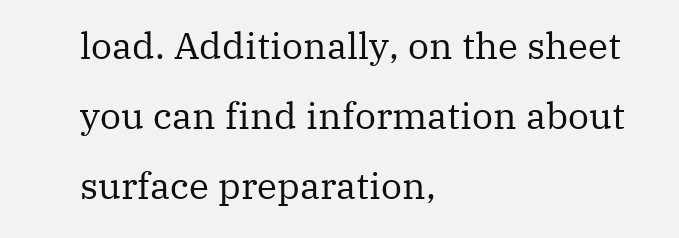load. Additionally, on the sheet you can find information about surface preparation,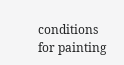conditions for painting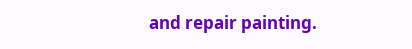and repair painting.